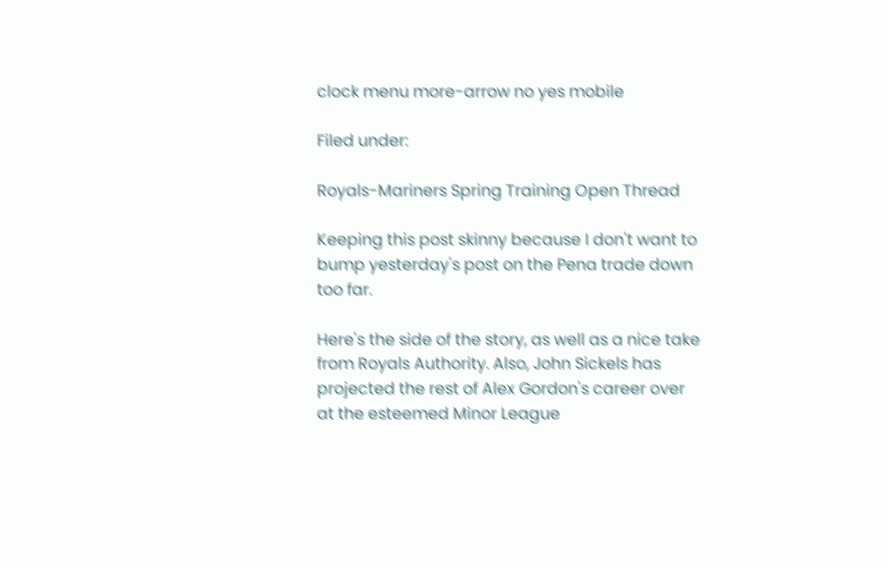clock menu more-arrow no yes mobile

Filed under:

Royals-Mariners Spring Training Open Thread

Keeping this post skinny because I don't want to bump yesterday's post on the Pena trade down too far.

Here's the side of the story, as well as a nice take from Royals Authority. Also, John Sickels has projected the rest of Alex Gordon's career over at the esteemed Minor League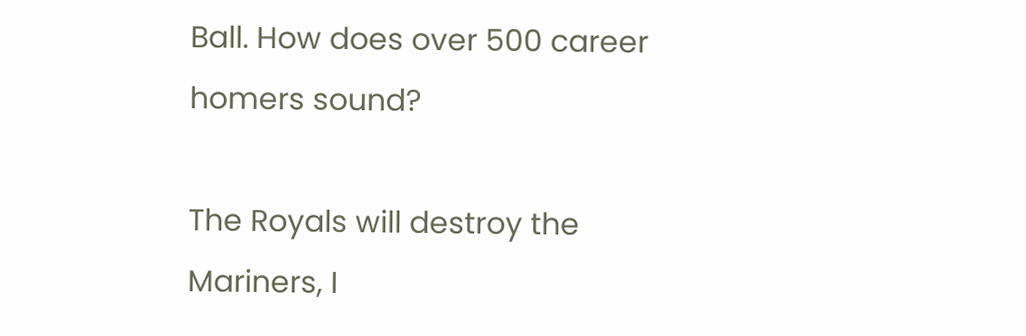Ball. How does over 500 career homers sound?

The Royals will destroy the Mariners, I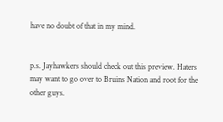have no doubt of that in my mind.


p.s. Jayhawkers should check out this preview. Haters may want to go over to Bruins Nation and root for the other guys.